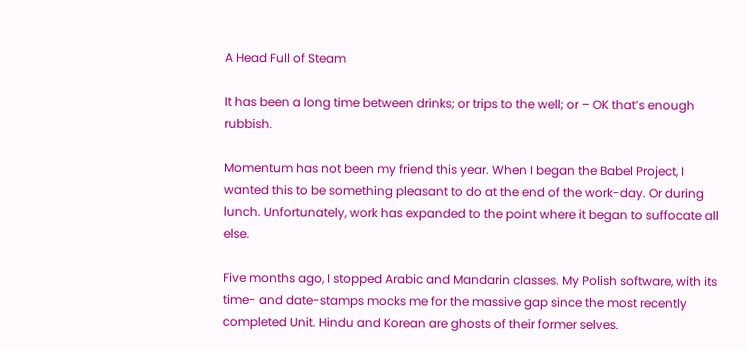A Head Full of Steam

It has been a long time between drinks; or trips to the well; or – OK that’s enough rubbish.

Momentum has not been my friend this year. When I began the Babel Project, I wanted this to be something pleasant to do at the end of the work-day. Or during lunch. Unfortunately, work has expanded to the point where it began to suffocate all else.

Five months ago, I stopped Arabic and Mandarin classes. My Polish software, with its time- and date-stamps mocks me for the massive gap since the most recently completed Unit. Hindu and Korean are ghosts of their former selves.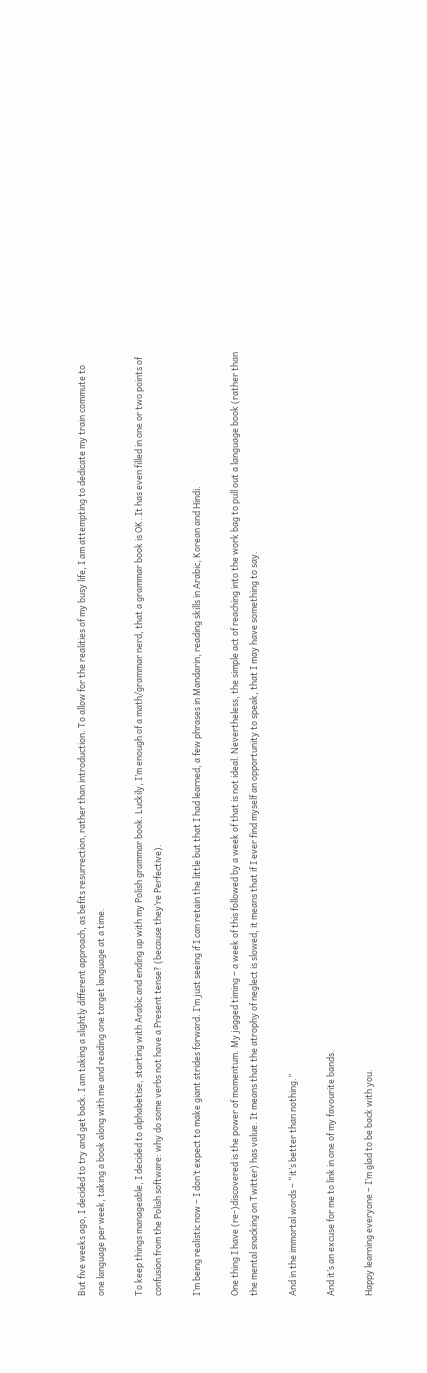But five weeks ago, I decided to try and get back. I am taking a slightly different approach, as befits resurrection, rather than introduction. To allow for the realities of my busy life, I am attempting to dedicate my train commute to one language per week, taking a book along with me and reading one target language at a time.

To keep things manageable, I decided to alphabetise, starting with Arabic and ending up with my Polish grammar book. Luckily, I’m enough of a math/grammar nerd, that a grammar book is OK. It has even filled in one or two points of confusion from the Polish software: why do some verbs not have a Present tense? (because they’re Perfective).

I’m being realistic now – I don’t expect to make giant strides forward. I’m just seeing if I can retain the little but that I had learned, a few phrases in Mandarin, reading skills in Arabic, Korean and Hindi.

One thing I have (re-)discovered is the power of momentum. My jagged timing – a week of this followed by a week of that is not ideal. Nevertheless, the simple act of reaching into the work bag to pull out a language book (rather than the mental snacking on Twitter) has value. It means that the atrophy of neglect is slowed, it means that if I ever find myself an opportunity to speak, that I may have something to say.

And in the immortal words – “it’s better than nothing.”

And it’s an excuse for me to link in one of my favourite bands.

Happy learning everyone – I’m glad to be back with you.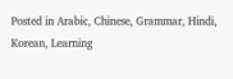Posted in Arabic, Chinese, Grammar, Hindi, Korean, Learning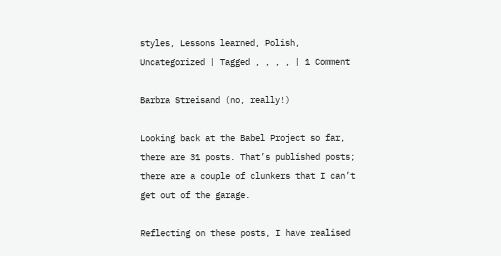styles, Lessons learned, Polish, Uncategorized | Tagged , , , , | 1 Comment

Barbra Streisand (no, really!)

Looking back at the Babel Project so far, there are 31 posts. That’s published posts; there are a couple of clunkers that I can’t get out of the garage.

Reflecting on these posts, I have realised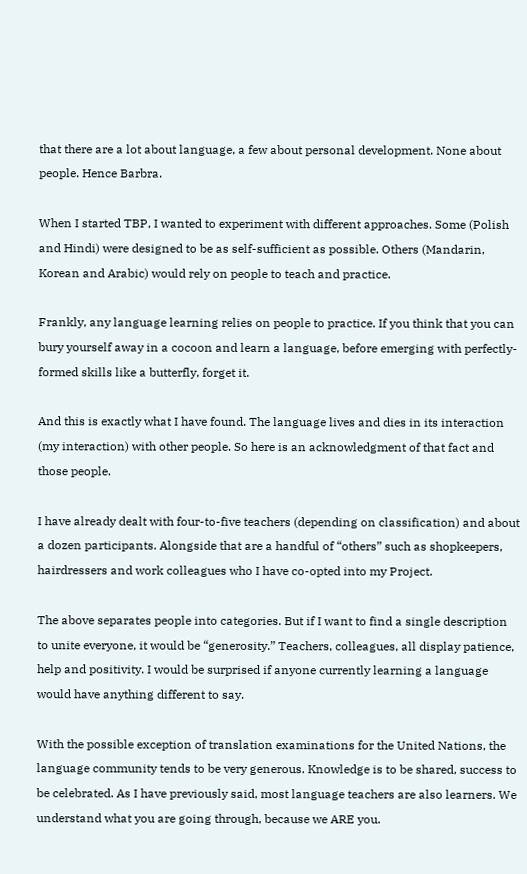that there are a lot about language, a few about personal development. None about people. Hence Barbra.

When I started TBP, I wanted to experiment with different approaches. Some (Polish and Hindi) were designed to be as self-sufficient as possible. Others (Mandarin, Korean and Arabic) would rely on people to teach and practice.

Frankly, any language learning relies on people to practice. If you think that you can bury yourself away in a cocoon and learn a language, before emerging with perfectly-formed skills like a butterfly, forget it.

And this is exactly what I have found. The language lives and dies in its interaction (my interaction) with other people. So here is an acknowledgment of that fact and those people.

I have already dealt with four-to-five teachers (depending on classification) and about a dozen participants. Alongside that are a handful of “others” such as shopkeepers, hairdressers and work colleagues who I have co-opted into my Project.

The above separates people into categories. But if I want to find a single description to unite everyone, it would be “generosity.” Teachers, colleagues, all display patience, help and positivity. I would be surprised if anyone currently learning a language would have anything different to say.

With the possible exception of translation examinations for the United Nations, the language community tends to be very generous. Knowledge is to be shared, success to be celebrated. As I have previously said, most language teachers are also learners. We understand what you are going through, because we ARE you.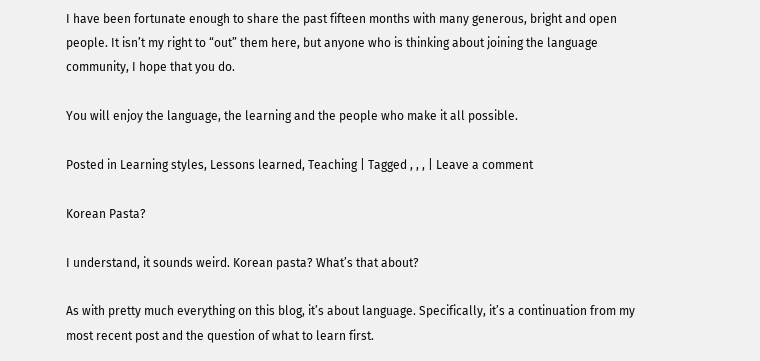I have been fortunate enough to share the past fifteen months with many generous, bright and open people. It isn’t my right to “out” them here, but anyone who is thinking about joining the language community, I hope that you do.

You will enjoy the language, the learning and the people who make it all possible.

Posted in Learning styles, Lessons learned, Teaching | Tagged , , , | Leave a comment

Korean Pasta?

I understand, it sounds weird. Korean pasta? What’s that about?

As with pretty much everything on this blog, it’s about language. Specifically, it’s a continuation from my most recent post and the question of what to learn first.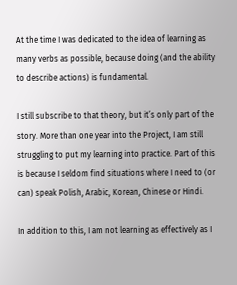At the time I was dedicated to the idea of learning as many verbs as possible, because doing (and the ability to describe actions) is fundamental.

I still subscribe to that theory, but it’s only part of the story. More than one year into the Project, I am still struggling to put my learning into practice. Part of this is because I seldom find situations where I need to (or can) speak Polish, Arabic, Korean, Chinese or Hindi.

In addition to this, I am not learning as effectively as I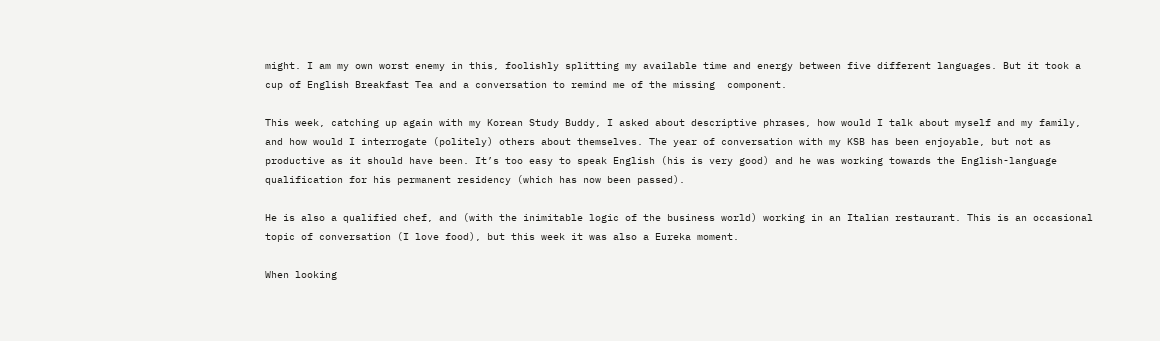might. I am my own worst enemy in this, foolishly splitting my available time and energy between five different languages. But it took a cup of English Breakfast Tea and a conversation to remind me of the missing  component.

This week, catching up again with my Korean Study Buddy, I asked about descriptive phrases, how would I talk about myself and my family, and how would I interrogate (politely) others about themselves. The year of conversation with my KSB has been enjoyable, but not as productive as it should have been. It’s too easy to speak English (his is very good) and he was working towards the English-language qualification for his permanent residency (which has now been passed).

He is also a qualified chef, and (with the inimitable logic of the business world) working in an Italian restaurant. This is an occasional topic of conversation (I love food), but this week it was also a Eureka moment.

When looking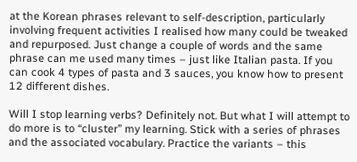at the Korean phrases relevant to self-description, particularly involving frequent activities I realised how many could be tweaked and repurposed. Just change a couple of words and the same phrase can me used many times – just like Italian pasta. If you can cook 4 types of pasta and 3 sauces, you know how to present 12 different dishes.

Will I stop learning verbs? Definitely not. But what I will attempt to do more is to “cluster” my learning. Stick with a series of phrases and the associated vocabulary. Practice the variants – this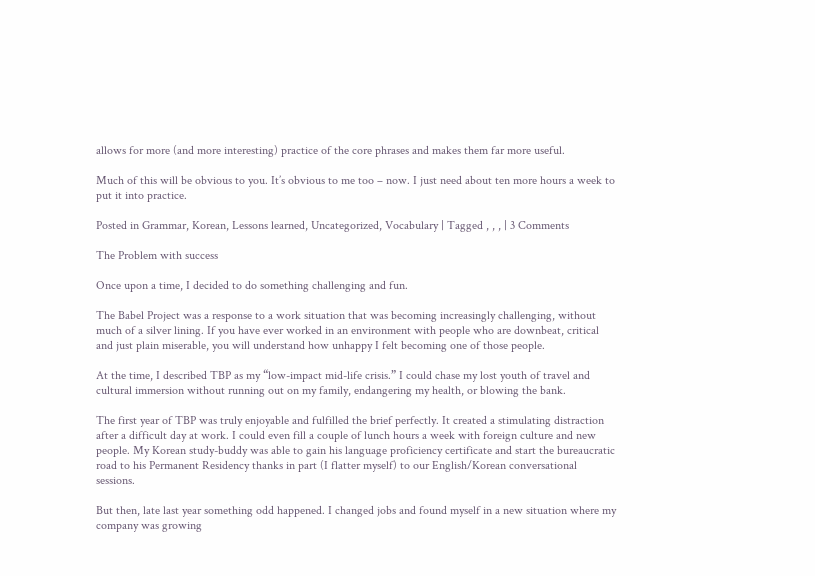allows for more (and more interesting) practice of the core phrases and makes them far more useful.

Much of this will be obvious to you. It’s obvious to me too – now. I just need about ten more hours a week to put it into practice.

Posted in Grammar, Korean, Lessons learned, Uncategorized, Vocabulary | Tagged , , , | 3 Comments

The Problem with success

Once upon a time, I decided to do something challenging and fun.

The Babel Project was a response to a work situation that was becoming increasingly challenging, without much of a silver lining. If you have ever worked in an environment with people who are downbeat, critical and just plain miserable, you will understand how unhappy I felt becoming one of those people.

At the time, I described TBP as my “low-impact mid-life crisis.” I could chase my lost youth of travel and cultural immersion without running out on my family, endangering my health, or blowing the bank.

The first year of TBP was truly enjoyable and fulfilled the brief perfectly. It created a stimulating distraction after a difficult day at work. I could even fill a couple of lunch hours a week with foreign culture and new people. My Korean study-buddy was able to gain his language proficiency certificate and start the bureaucratic road to his Permanent Residency thanks in part (I flatter myself) to our English/Korean conversational sessions.

But then, late last year something odd happened. I changed jobs and found myself in a new situation where my company was growing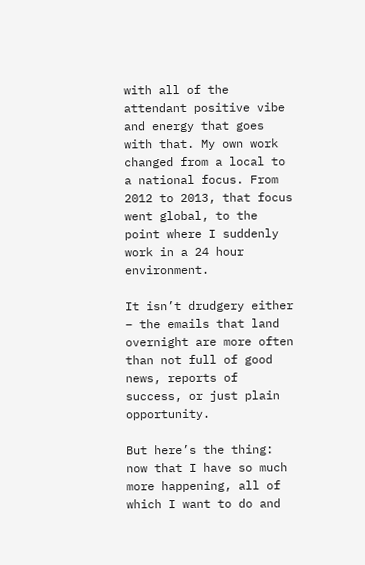with all of the attendant positive vibe and energy that goes with that. My own work changed from a local to a national focus. From 2012 to 2013, that focus went global, to the point where I suddenly work in a 24 hour environment.

It isn’t drudgery either – the emails that land overnight are more often than not full of good news, reports of success, or just plain opportunity.

But here’s the thing: now that I have so much more happening, all of which I want to do and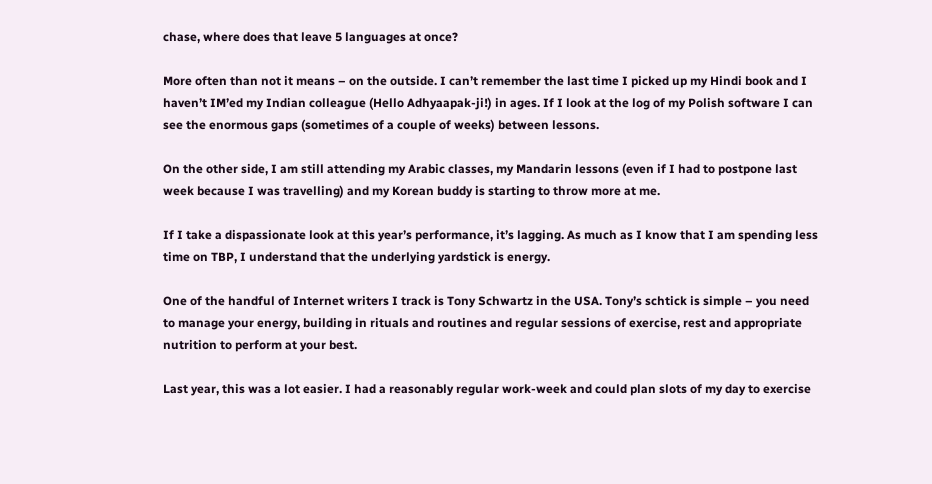chase, where does that leave 5 languages at once?

More often than not it means – on the outside. I can’t remember the last time I picked up my Hindi book and I haven’t IM’ed my Indian colleague (Hello Adhyaapak-ji!) in ages. If I look at the log of my Polish software I can see the enormous gaps (sometimes of a couple of weeks) between lessons.

On the other side, I am still attending my Arabic classes, my Mandarin lessons (even if I had to postpone last week because I was travelling) and my Korean buddy is starting to throw more at me.

If I take a dispassionate look at this year’s performance, it’s lagging. As much as I know that I am spending less time on TBP, I understand that the underlying yardstick is energy.

One of the handful of Internet writers I track is Tony Schwartz in the USA. Tony’s schtick is simple – you need to manage your energy, building in rituals and routines and regular sessions of exercise, rest and appropriate nutrition to perform at your best.

Last year, this was a lot easier. I had a reasonably regular work-week and could plan slots of my day to exercise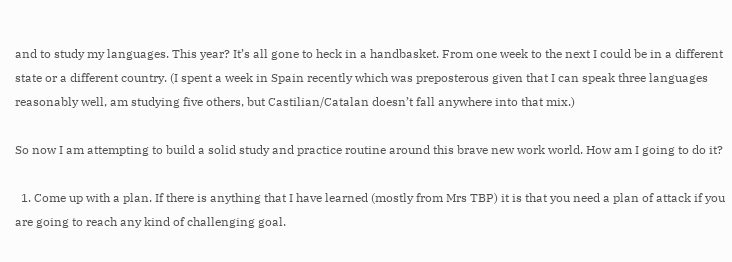and to study my languages. This year? It’s all gone to heck in a handbasket. From one week to the next I could be in a different state or a different country. (I spent a week in Spain recently which was preposterous given that I can speak three languages reasonably well, am studying five others, but Castilian/Catalan doesn’t fall anywhere into that mix.)

So now I am attempting to build a solid study and practice routine around this brave new work world. How am I going to do it?

  1. Come up with a plan. If there is anything that I have learned (mostly from Mrs TBP) it is that you need a plan of attack if you are going to reach any kind of challenging goal.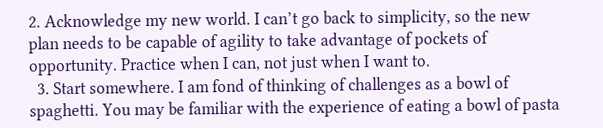2. Acknowledge my new world. I can’t go back to simplicity, so the new plan needs to be capable of agility to take advantage of pockets of opportunity. Practice when I can, not just when I want to.
  3. Start somewhere. I am fond of thinking of challenges as a bowl of spaghetti. You may be familiar with the experience of eating a bowl of pasta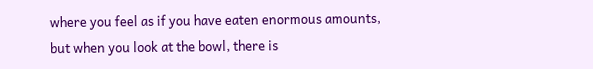where you feel as if you have eaten enormous amounts, but when you look at the bowl, there is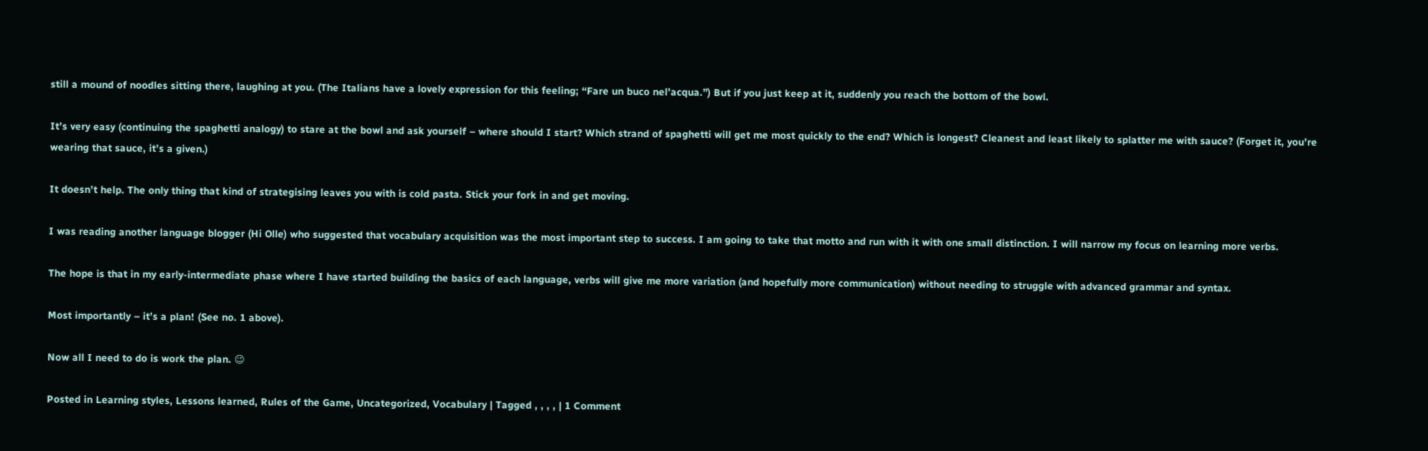still a mound of noodles sitting there, laughing at you. (The Italians have a lovely expression for this feeling; “Fare un buco nel’acqua.”) But if you just keep at it, suddenly you reach the bottom of the bowl.

It’s very easy (continuing the spaghetti analogy) to stare at the bowl and ask yourself – where should I start? Which strand of spaghetti will get me most quickly to the end? Which is longest? Cleanest and least likely to splatter me with sauce? (Forget it, you’re wearing that sauce, it’s a given.)

It doesn’t help. The only thing that kind of strategising leaves you with is cold pasta. Stick your fork in and get moving.

I was reading another language blogger (Hi Olle) who suggested that vocabulary acquisition was the most important step to success. I am going to take that motto and run with it with one small distinction. I will narrow my focus on learning more verbs.

The hope is that in my early-intermediate phase where I have started building the basics of each language, verbs will give me more variation (and hopefully more communication) without needing to struggle with advanced grammar and syntax.

Most importantly – it’s a plan! (See no. 1 above).

Now all I need to do is work the plan. 😉

Posted in Learning styles, Lessons learned, Rules of the Game, Uncategorized, Vocabulary | Tagged , , , , | 1 Comment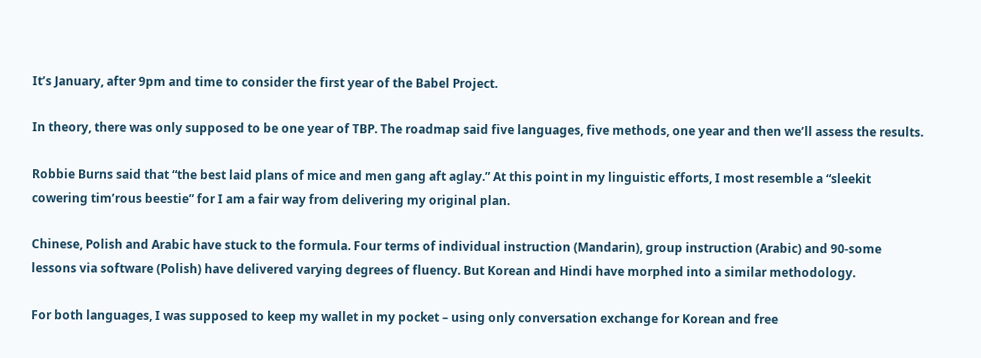It’s January, after 9pm and time to consider the first year of the Babel Project.

In theory, there was only supposed to be one year of TBP. The roadmap said five languages, five methods, one year and then we’ll assess the results.

Robbie Burns said that “the best laid plans of mice and men gang aft aglay.” At this point in my linguistic efforts, I most resemble a “sleekit cowering tim’rous beestie” for I am a fair way from delivering my original plan.

Chinese, Polish and Arabic have stuck to the formula. Four terms of individual instruction (Mandarin), group instruction (Arabic) and 90-some lessons via software (Polish) have delivered varying degrees of fluency. But Korean and Hindi have morphed into a similar methodology.

For both languages, I was supposed to keep my wallet in my pocket – using only conversation exchange for Korean and free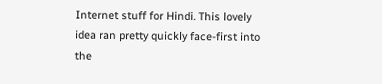Internet stuff for Hindi. This lovely idea ran pretty quickly face-first into the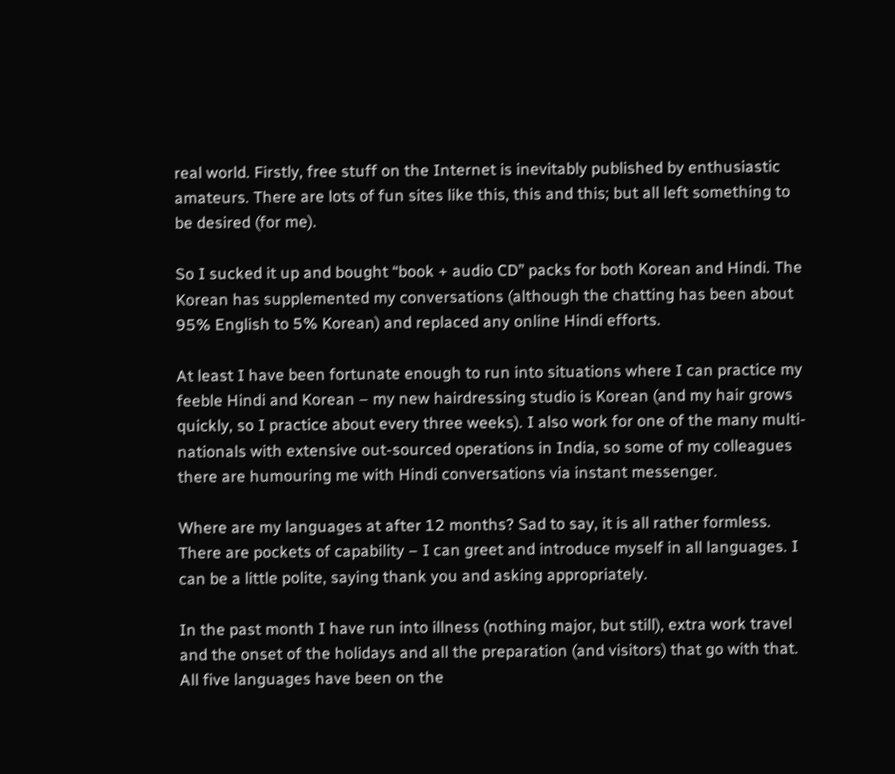real world. Firstly, free stuff on the Internet is inevitably published by enthusiastic amateurs. There are lots of fun sites like this, this and this; but all left something to be desired (for me).

So I sucked it up and bought “book + audio CD” packs for both Korean and Hindi. The Korean has supplemented my conversations (although the chatting has been about 95% English to 5% Korean) and replaced any online Hindi efforts.

At least I have been fortunate enough to run into situations where I can practice my feeble Hindi and Korean – my new hairdressing studio is Korean (and my hair grows quickly, so I practice about every three weeks). I also work for one of the many multi-nationals with extensive out-sourced operations in India, so some of my colleagues there are humouring me with Hindi conversations via instant messenger.

Where are my languages at after 12 months? Sad to say, it is all rather formless. There are pockets of capability – I can greet and introduce myself in all languages. I can be a little polite, saying thank you and asking appropriately.

In the past month I have run into illness (nothing major, but still), extra work travel and the onset of the holidays and all the preparation (and visitors) that go with that. All five languages have been on the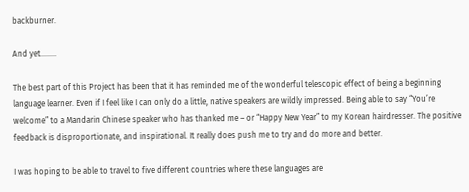backburner.

And yet……..

The best part of this Project has been that it has reminded me of the wonderful telescopic effect of being a beginning language learner. Even if I feel like I can only do a little, native speakers are wildly impressed. Being able to say “You’re welcome” to a Mandarin Chinese speaker who has thanked me – or “Happy New Year” to my Korean hairdresser. The positive feedback is disproportionate, and inspirational. It really does push me to try and do more and better.

I was hoping to be able to travel to five different countries where these languages are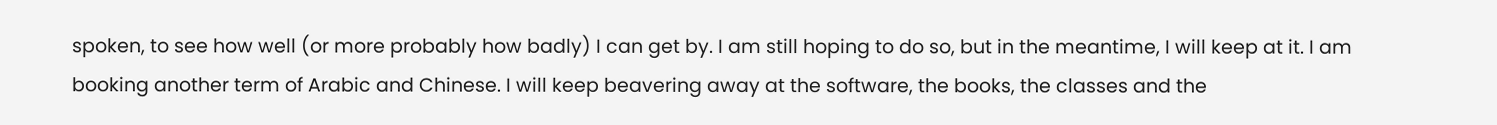spoken, to see how well (or more probably how badly) I can get by. I am still hoping to do so, but in the meantime, I will keep at it. I am booking another term of Arabic and Chinese. I will keep beavering away at the software, the books, the classes and the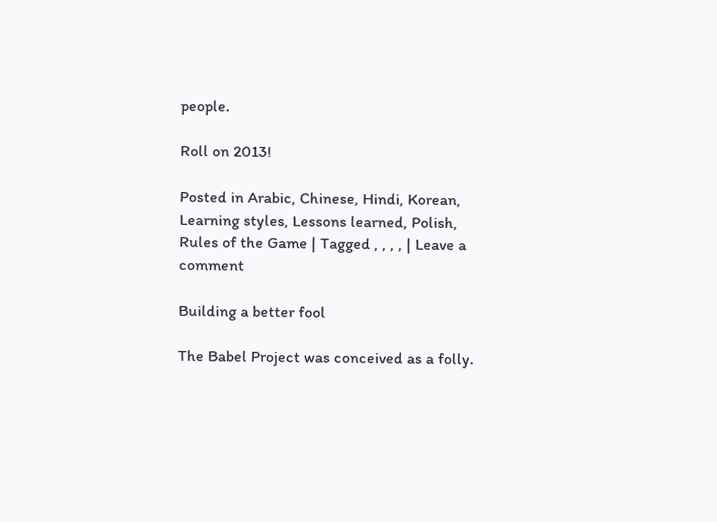people.

Roll on 2013!

Posted in Arabic, Chinese, Hindi, Korean, Learning styles, Lessons learned, Polish, Rules of the Game | Tagged , , , , | Leave a comment

Building a better fool

The Babel Project was conceived as a folly.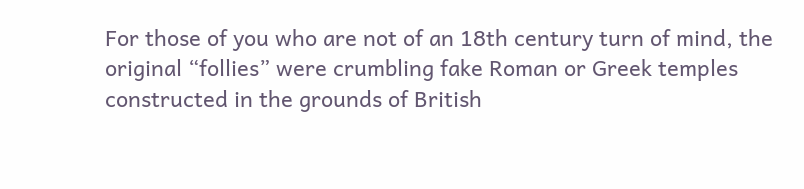For those of you who are not of an 18th century turn of mind, the original “follies” were crumbling fake Roman or Greek temples constructed in the grounds of British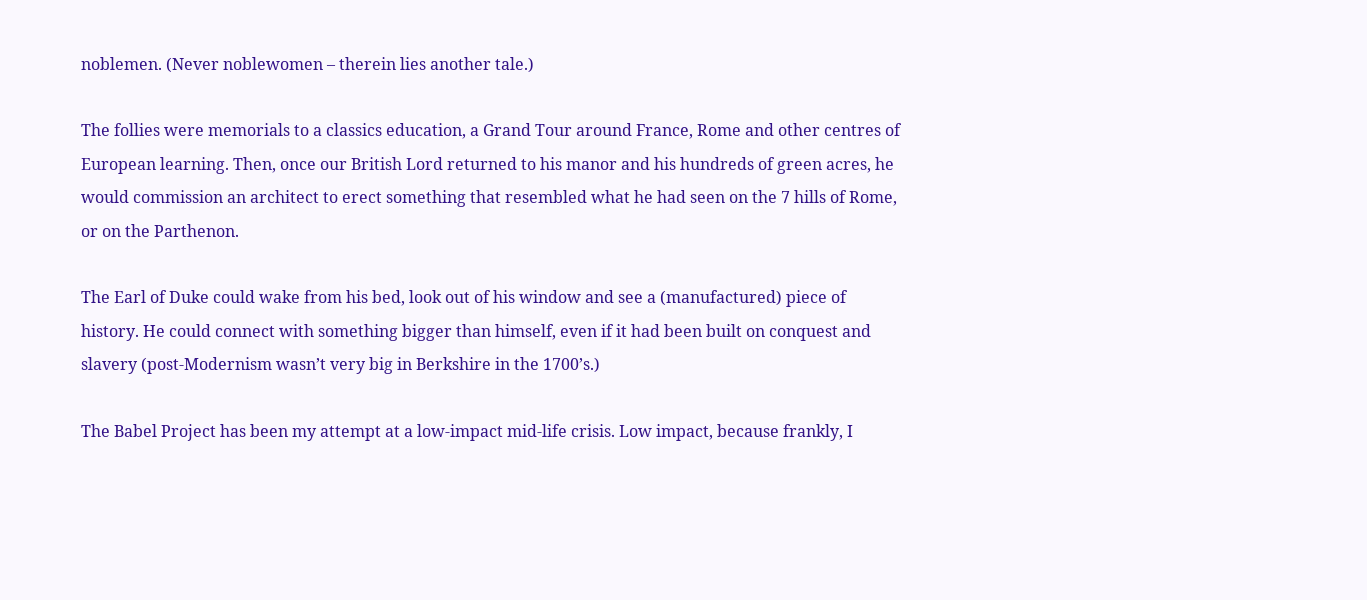noblemen. (Never noblewomen – therein lies another tale.)

The follies were memorials to a classics education, a Grand Tour around France, Rome and other centres of European learning. Then, once our British Lord returned to his manor and his hundreds of green acres, he would commission an architect to erect something that resembled what he had seen on the 7 hills of Rome, or on the Parthenon.

The Earl of Duke could wake from his bed, look out of his window and see a (manufactured) piece of history. He could connect with something bigger than himself, even if it had been built on conquest and slavery (post-Modernism wasn’t very big in Berkshire in the 1700’s.)

The Babel Project has been my attempt at a low-impact mid-life crisis. Low impact, because frankly, I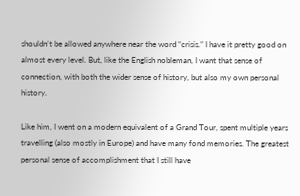shouldn’t be allowed anywhere near the word “crisis.” I have it pretty good on almost every level. But, like the English nobleman, I want that sense of connection, with both the wider sense of history, but also my own personal history.

Like him, I went on a modern equivalent of a Grand Tour, spent multiple years travelling (also mostly in Europe) and have many fond memories. The greatest personal sense of accomplishment that I still have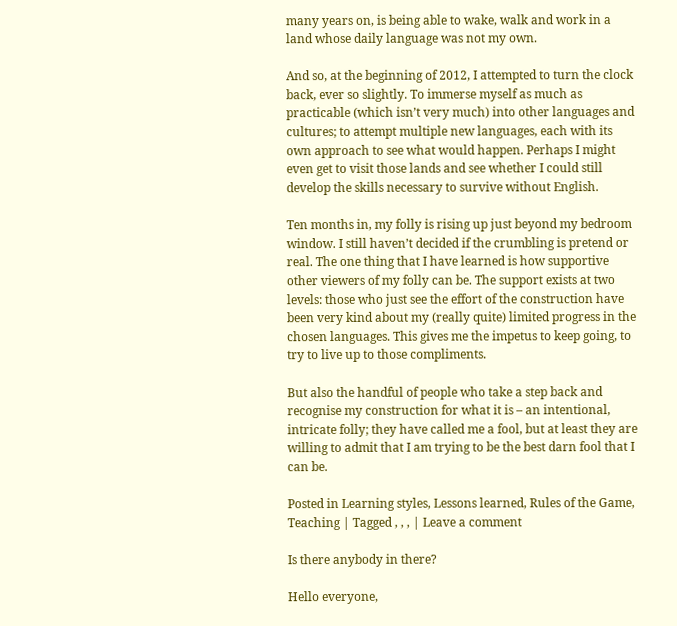many years on, is being able to wake, walk and work in a land whose daily language was not my own.

And so, at the beginning of 2012, I attempted to turn the clock back, ever so slightly. To immerse myself as much as practicable (which isn’t very much) into other languages and cultures; to attempt multiple new languages, each with its own approach to see what would happen. Perhaps I might even get to visit those lands and see whether I could still develop the skills necessary to survive without English.

Ten months in, my folly is rising up just beyond my bedroom window. I still haven’t decided if the crumbling is pretend or real. The one thing that I have learned is how supportive other viewers of my folly can be. The support exists at two levels: those who just see the effort of the construction have been very kind about my (really quite) limited progress in the chosen languages. This gives me the impetus to keep going, to try to live up to those compliments.

But also the handful of people who take a step back and recognise my construction for what it is – an intentional, intricate folly; they have called me a fool, but at least they are willing to admit that I am trying to be the best darn fool that I can be.

Posted in Learning styles, Lessons learned, Rules of the Game, Teaching | Tagged , , , | Leave a comment

Is there anybody in there?

Hello everyone,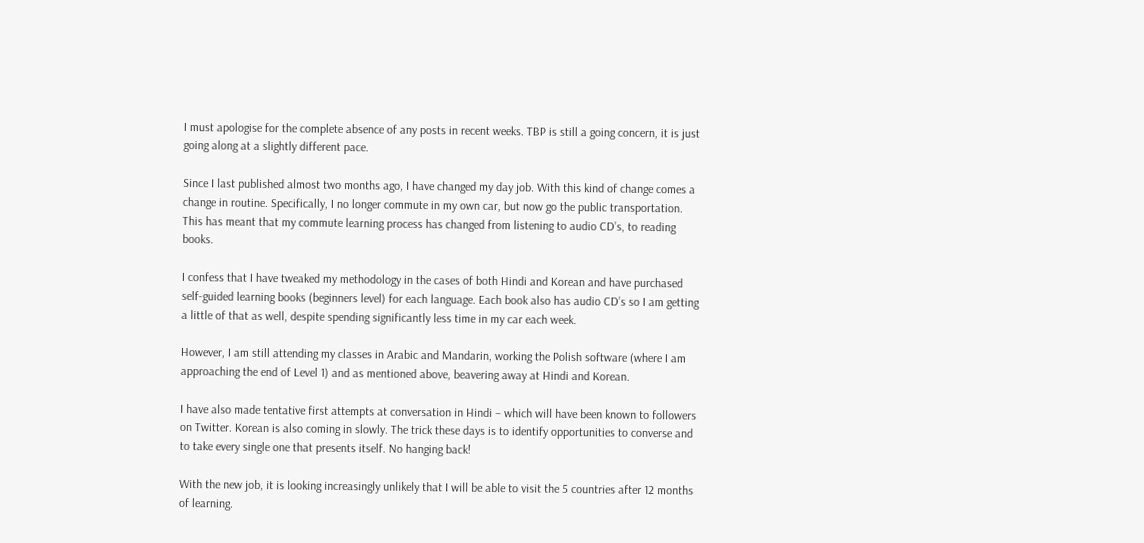I must apologise for the complete absence of any posts in recent weeks. TBP is still a going concern, it is just going along at a slightly different pace.

Since I last published almost two months ago, I have changed my day job. With this kind of change comes a change in routine. Specifically, I no longer commute in my own car, but now go the public transportation. This has meant that my commute learning process has changed from listening to audio CD’s, to reading books.

I confess that I have tweaked my methodology in the cases of both Hindi and Korean and have purchased self-guided learning books (beginners level) for each language. Each book also has audio CD’s so I am getting a little of that as well, despite spending significantly less time in my car each week.

However, I am still attending my classes in Arabic and Mandarin, working the Polish software (where I am approaching the end of Level 1) and as mentioned above, beavering away at Hindi and Korean.

I have also made tentative first attempts at conversation in Hindi – which will have been known to followers on Twitter. Korean is also coming in slowly. The trick these days is to identify opportunities to converse and to take every single one that presents itself. No hanging back!

With the new job, it is looking increasingly unlikely that I will be able to visit the 5 countries after 12 months of learning.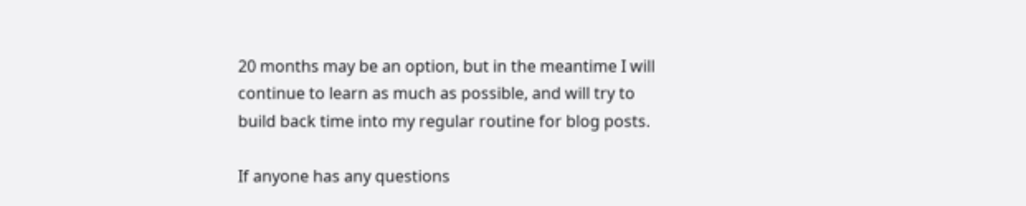20 months may be an option, but in the meantime I will continue to learn as much as possible, and will try to build back time into my regular routine for blog posts.

If anyone has any questions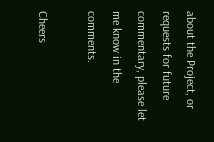about the Project, or requests for future commentary, please let me know in the comments.

Cheers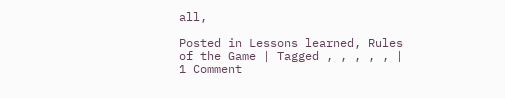all,

Posted in Lessons learned, Rules of the Game | Tagged , , , , , | 1 Comment